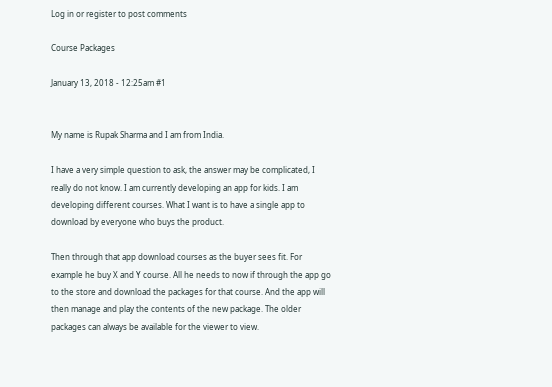Log in or register to post comments

Course Packages

January 13, 2018 - 12:25am #1


My name is Rupak Sharma and I am from India.

I have a very simple question to ask, the answer may be complicated, I really do not know. I am currently developing an app for kids. I am developing different courses. What I want is to have a single app to download by everyone who buys the product.

Then through that app download courses as the buyer sees fit. For example he buy X and Y course. All he needs to now if through the app go to the store and download the packages for that course. And the app will then manage and play the contents of the new package. The older packages can always be available for the viewer to view.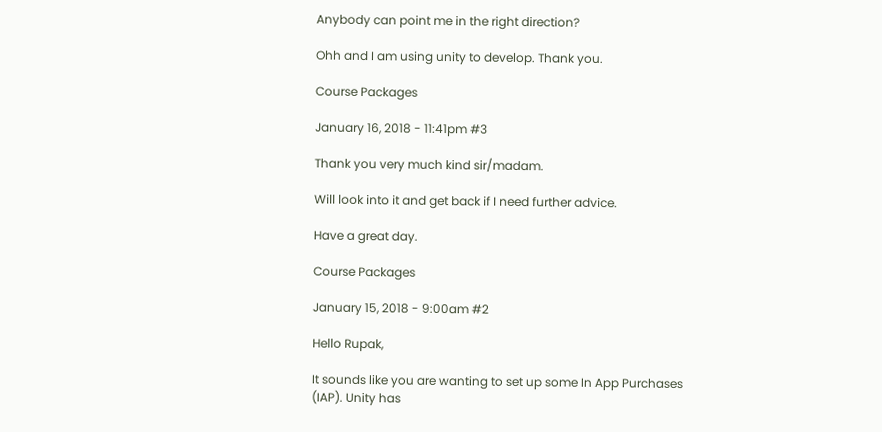Anybody can point me in the right direction?

Ohh and I am using unity to develop. Thank you.

Course Packages

January 16, 2018 - 11:41pm #3

Thank you very much kind sir/madam.

Will look into it and get back if I need further advice.

Have a great day.

Course Packages

January 15, 2018 - 9:00am #2

Hello Rupak,

It sounds like you are wanting to set up some In App Purchases (IAP). Unity has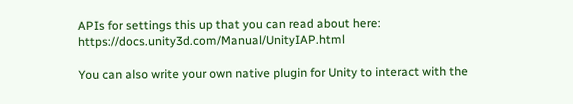APIs for settings this up that you can read about here: https://docs.unity3d.com/Manual/UnityIAP.html

You can also write your own native plugin for Unity to interact with the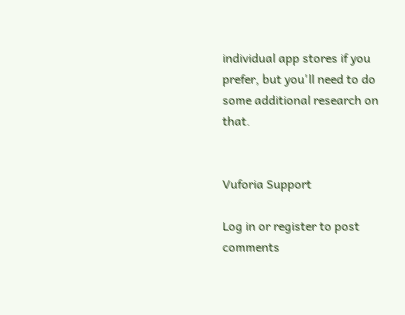individual app stores if you prefer, but you'll need to do some additional research on that.


Vuforia Support

Log in or register to post comments